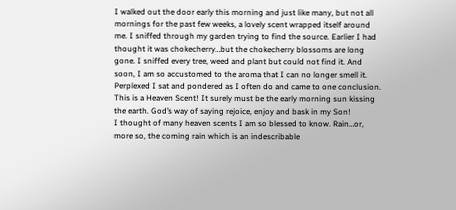I walked out the door early this morning and just like many, but not all mornings for the past few weeks, a lovely scent wrapped itself around me. I sniffed through my garden trying to find the source. Earlier I had thought it was chokecherry…but the chokecherry blossoms are long gone. I sniffed every tree, weed and plant but could not find it. And soon, I am so accustomed to the aroma that I can no longer smell it. Perplexed I sat and pondered as I often do and came to one conclusion. This is a Heaven Scent! It surely must be the early morning sun kissing the earth. God’s way of saying rejoice, enjoy and bask in my Son!
I thought of many heaven scents I am so blessed to know. Rain…or, more so, the coming rain which is an indescribable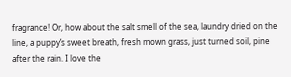fragrance! Or, how about the salt smell of the sea, laundry dried on the line, a puppy’s sweet breath, fresh mown grass, just turned soil, pine after the rain. I love the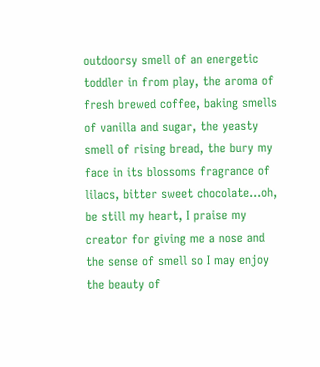outdoorsy smell of an energetic toddler in from play, the aroma of fresh brewed coffee, baking smells of vanilla and sugar, the yeasty smell of rising bread, the bury my face in its blossoms fragrance of lilacs, bitter sweet chocolate…oh, be still my heart, I praise my creator for giving me a nose and the sense of smell so I may enjoy the beauty of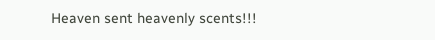Heaven sent heavenly scents!!!